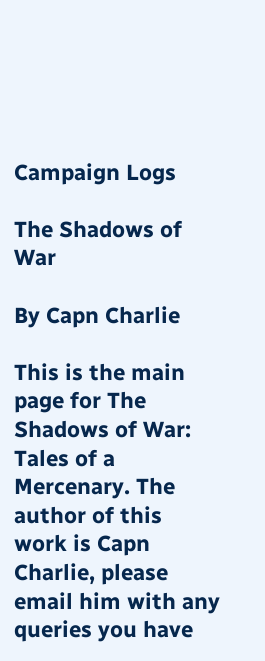Campaign Logs

The Shadows of War

By Capn Charlie

This is the main page for The Shadows of War: Tales of a Mercenary. The author of this work is Capn Charlie, please email him with any queries you have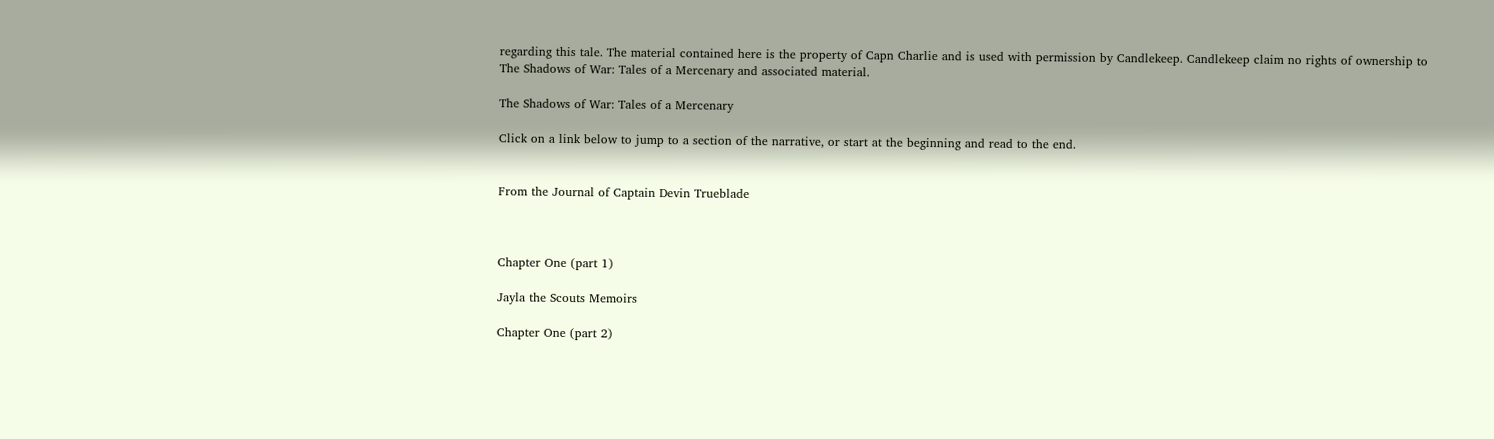regarding this tale. The material contained here is the property of Capn Charlie and is used with permission by Candlekeep. Candlekeep claim no rights of ownership to The Shadows of War: Tales of a Mercenary and associated material.

The Shadows of War: Tales of a Mercenary

Click on a link below to jump to a section of the narrative, or start at the beginning and read to the end.


From the Journal of Captain Devin Trueblade



Chapter One (part 1)

Jayla the Scouts Memoirs

Chapter One (part 2)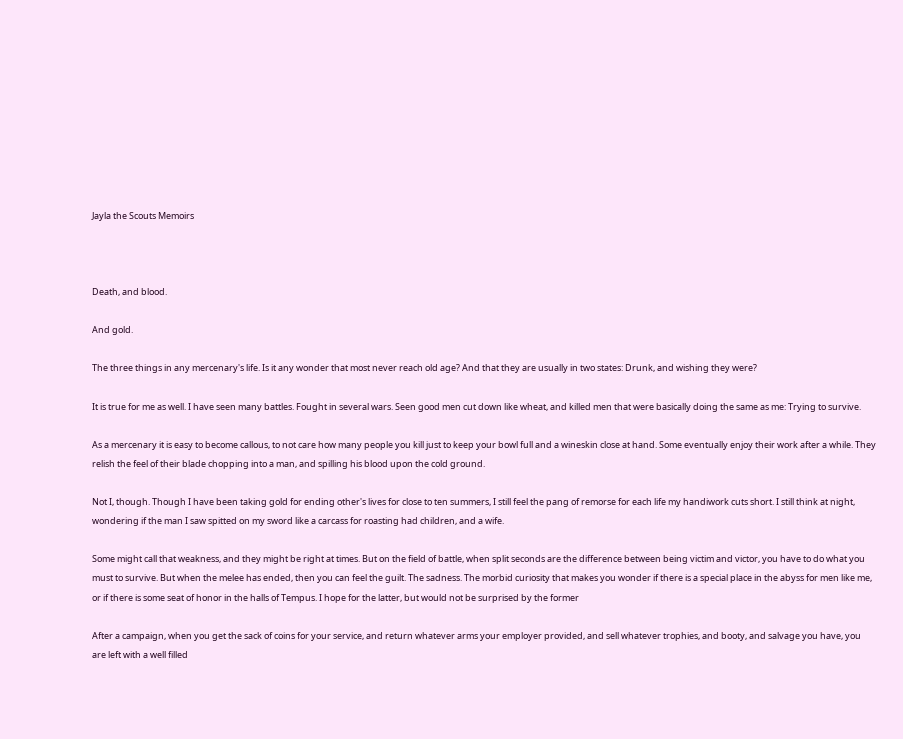Jayla the Scouts Memoirs



Death, and blood.

And gold.

The three things in any mercenary's life. Is it any wonder that most never reach old age? And that they are usually in two states: Drunk, and wishing they were?

It is true for me as well. I have seen many battles. Fought in several wars. Seen good men cut down like wheat, and killed men that were basically doing the same as me: Trying to survive.

As a mercenary it is easy to become callous, to not care how many people you kill just to keep your bowl full and a wineskin close at hand. Some eventually enjoy their work after a while. They relish the feel of their blade chopping into a man, and spilling his blood upon the cold ground.

Not I, though. Though I have been taking gold for ending other's lives for close to ten summers, I still feel the pang of remorse for each life my handiwork cuts short. I still think at night, wondering if the man I saw spitted on my sword like a carcass for roasting had children, and a wife.

Some might call that weakness, and they might be right at times. But on the field of battle, when split seconds are the difference between being victim and victor, you have to do what you must to survive. But when the melee has ended, then you can feel the guilt. The sadness. The morbid curiosity that makes you wonder if there is a special place in the abyss for men like me, or if there is some seat of honor in the halls of Tempus. I hope for the latter, but would not be surprised by the former

After a campaign, when you get the sack of coins for your service, and return whatever arms your employer provided, and sell whatever trophies, and booty, and salvage you have, you are left with a well filled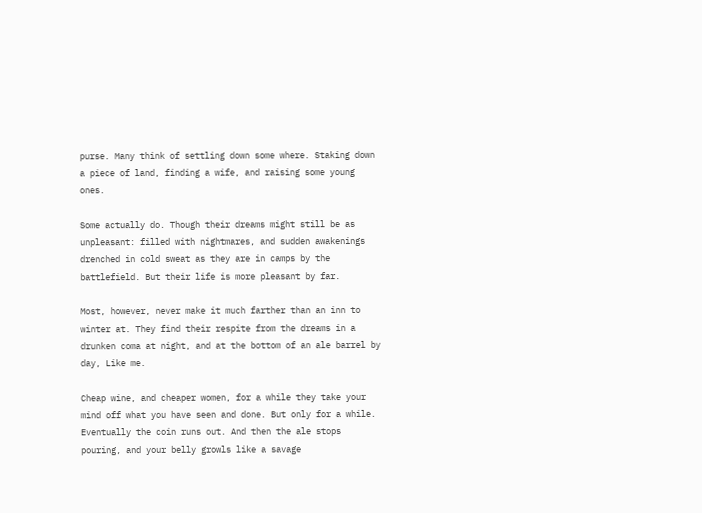purse. Many think of settling down some where. Staking down a piece of land, finding a wife, and raising some young ones.

Some actually do. Though their dreams might still be as unpleasant: filled with nightmares, and sudden awakenings drenched in cold sweat as they are in camps by the battlefield. But their life is more pleasant by far.

Most, however, never make it much farther than an inn to winter at. They find their respite from the dreams in a drunken coma at night, and at the bottom of an ale barrel by day, Like me.

Cheap wine, and cheaper women, for a while they take your mind off what you have seen and done. But only for a while. Eventually the coin runs out. And then the ale stops pouring, and your belly growls like a savage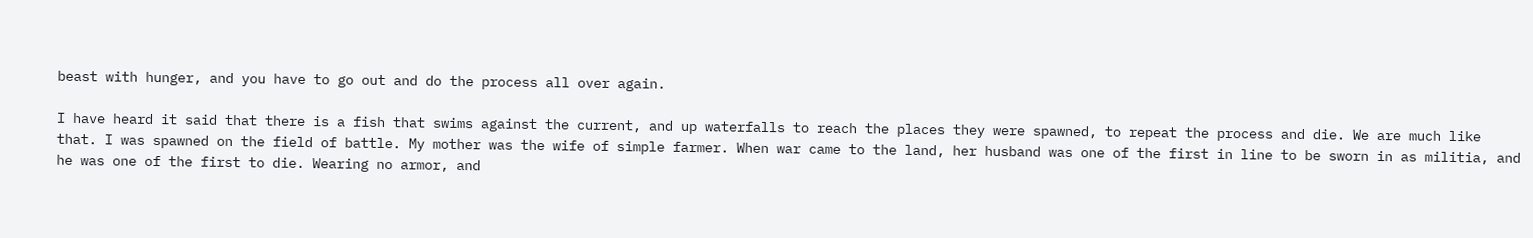beast with hunger, and you have to go out and do the process all over again.

I have heard it said that there is a fish that swims against the current, and up waterfalls to reach the places they were spawned, to repeat the process and die. We are much like that. I was spawned on the field of battle. My mother was the wife of simple farmer. When war came to the land, her husband was one of the first in line to be sworn in as militia, and he was one of the first to die. Wearing no armor, and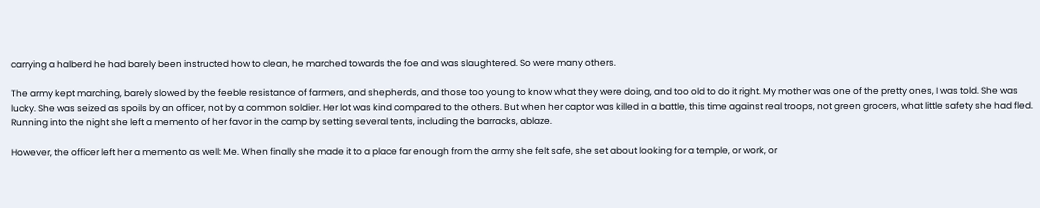carrying a halberd he had barely been instructed how to clean, he marched towards the foe and was slaughtered. So were many others.

The army kept marching, barely slowed by the feeble resistance of farmers, and shepherds, and those too young to know what they were doing, and too old to do it right. My mother was one of the pretty ones, I was told. She was lucky. She was seized as spoils by an officer, not by a common soldier. Her lot was kind compared to the others. But when her captor was killed in a battle, this time against real troops, not green grocers, what little safety she had fled. Running into the night she left a memento of her favor in the camp by setting several tents, including the barracks, ablaze.

However, the officer left her a memento as well: Me. When finally she made it to a place far enough from the army she felt safe, she set about looking for a temple, or work, or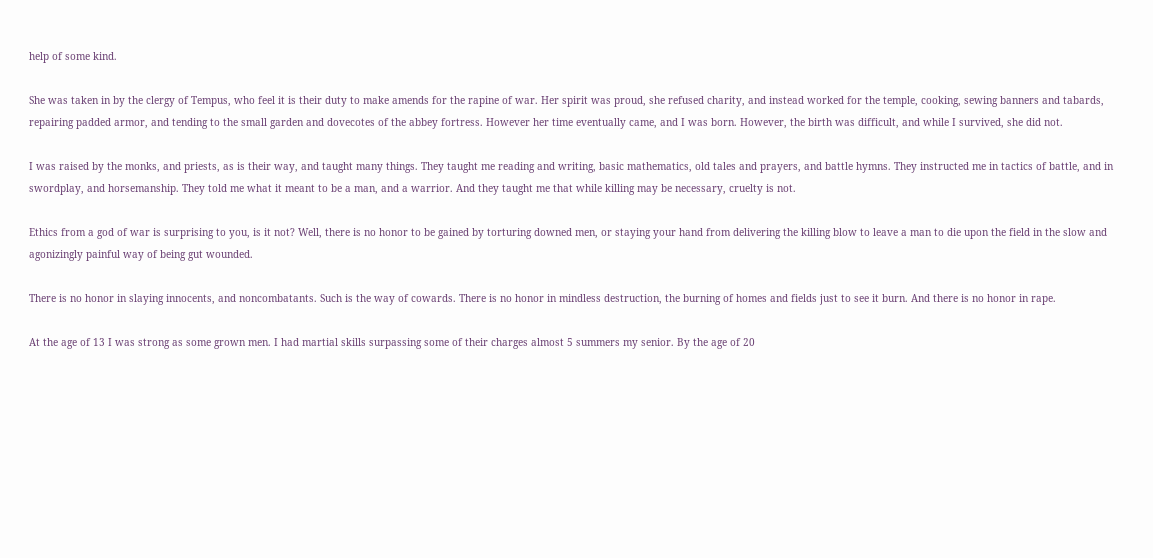help of some kind.

She was taken in by the clergy of Tempus, who feel it is their duty to make amends for the rapine of war. Her spirit was proud, she refused charity, and instead worked for the temple, cooking, sewing banners and tabards, repairing padded armor, and tending to the small garden and dovecotes of the abbey fortress. However her time eventually came, and I was born. However, the birth was difficult, and while I survived, she did not.

I was raised by the monks, and priests, as is their way, and taught many things. They taught me reading and writing, basic mathematics, old tales and prayers, and battle hymns. They instructed me in tactics of battle, and in swordplay, and horsemanship. They told me what it meant to be a man, and a warrior. And they taught me that while killing may be necessary, cruelty is not.

Ethics from a god of war is surprising to you, is it not? Well, there is no honor to be gained by torturing downed men, or staying your hand from delivering the killing blow to leave a man to die upon the field in the slow and agonizingly painful way of being gut wounded.

There is no honor in slaying innocents, and noncombatants. Such is the way of cowards. There is no honor in mindless destruction, the burning of homes and fields just to see it burn. And there is no honor in rape.

At the age of 13 I was strong as some grown men. I had martial skills surpassing some of their charges almost 5 summers my senior. By the age of 20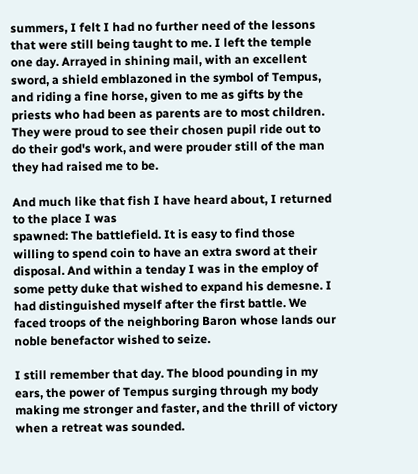summers, I felt I had no further need of the lessons that were still being taught to me. I left the temple one day. Arrayed in shining mail, with an excellent sword, a shield emblazoned in the symbol of Tempus, and riding a fine horse, given to me as gifts by the priests who had been as parents are to most children. They were proud to see their chosen pupil ride out to do their god's work, and were prouder still of the man they had raised me to be.

And much like that fish I have heard about, I returned to the place I was
spawned: The battlefield. It is easy to find those willing to spend coin to have an extra sword at their disposal. And within a tenday I was in the employ of some petty duke that wished to expand his demesne. I had distinguished myself after the first battle. We faced troops of the neighboring Baron whose lands our noble benefactor wished to seize.

I still remember that day. The blood pounding in my ears, the power of Tempus surging through my body making me stronger and faster, and the thrill of victory when a retreat was sounded.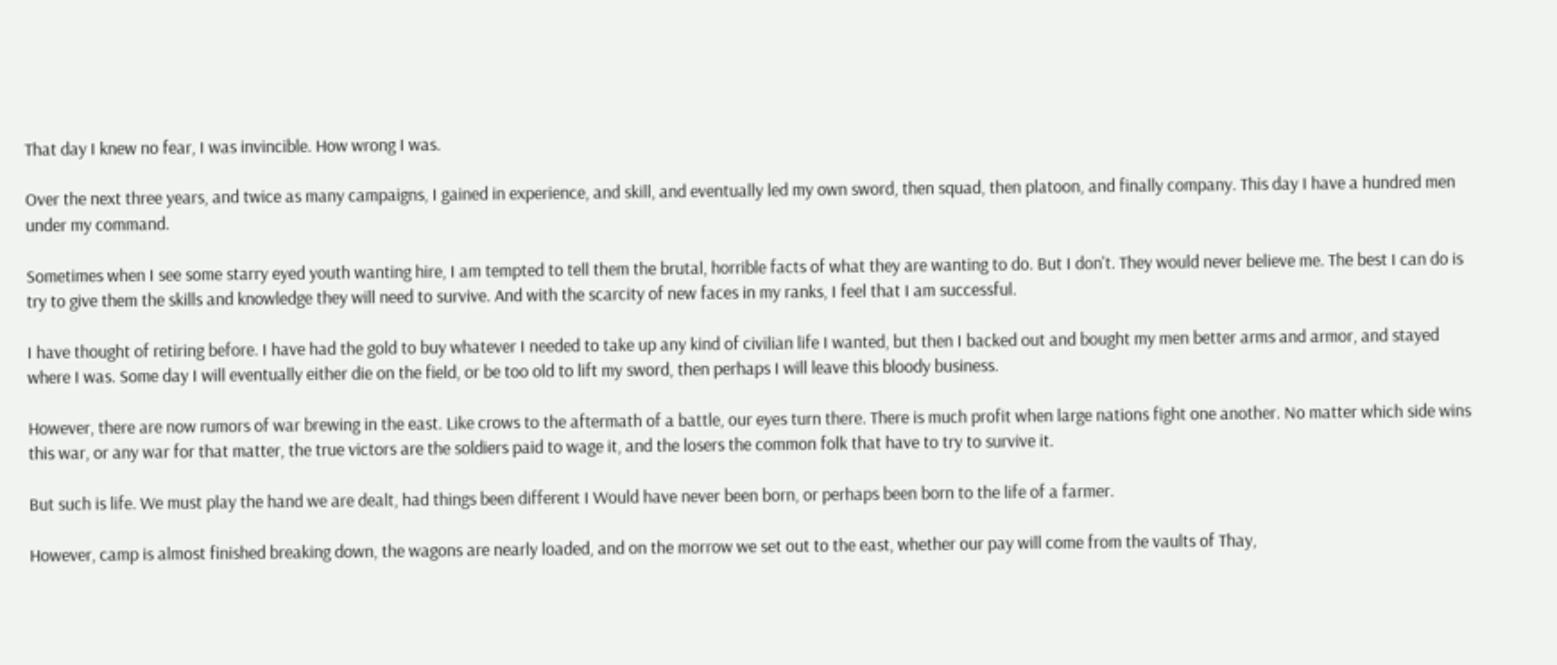That day I knew no fear, I was invincible. How wrong I was.

Over the next three years, and twice as many campaigns, I gained in experience, and skill, and eventually led my own sword, then squad, then platoon, and finally company. This day I have a hundred men under my command.

Sometimes when I see some starry eyed youth wanting hire, I am tempted to tell them the brutal, horrible facts of what they are wanting to do. But I don't. They would never believe me. The best I can do is try to give them the skills and knowledge they will need to survive. And with the scarcity of new faces in my ranks, I feel that I am successful.

I have thought of retiring before. I have had the gold to buy whatever I needed to take up any kind of civilian life I wanted, but then I backed out and bought my men better arms and armor, and stayed where I was. Some day I will eventually either die on the field, or be too old to lift my sword, then perhaps I will leave this bloody business.

However, there are now rumors of war brewing in the east. Like crows to the aftermath of a battle, our eyes turn there. There is much profit when large nations fight one another. No matter which side wins this war, or any war for that matter, the true victors are the soldiers paid to wage it, and the losers the common folk that have to try to survive it.

But such is life. We must play the hand we are dealt, had things been different I Would have never been born, or perhaps been born to the life of a farmer.

However, camp is almost finished breaking down, the wagons are nearly loaded, and on the morrow we set out to the east, whether our pay will come from the vaults of Thay,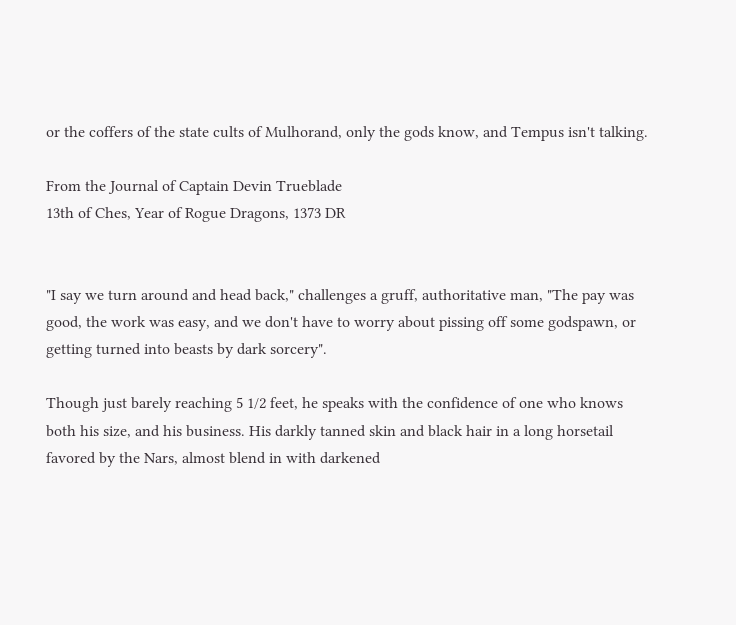or the coffers of the state cults of Mulhorand, only the gods know, and Tempus isn't talking.

From the Journal of Captain Devin Trueblade
13th of Ches, Year of Rogue Dragons, 1373 DR


"I say we turn around and head back," challenges a gruff, authoritative man, "The pay was good, the work was easy, and we don't have to worry about pissing off some godspawn, or getting turned into beasts by dark sorcery".

Though just barely reaching 5 1/2 feet, he speaks with the confidence of one who knows both his size, and his business. His darkly tanned skin and black hair in a long horsetail favored by the Nars, almost blend in with darkened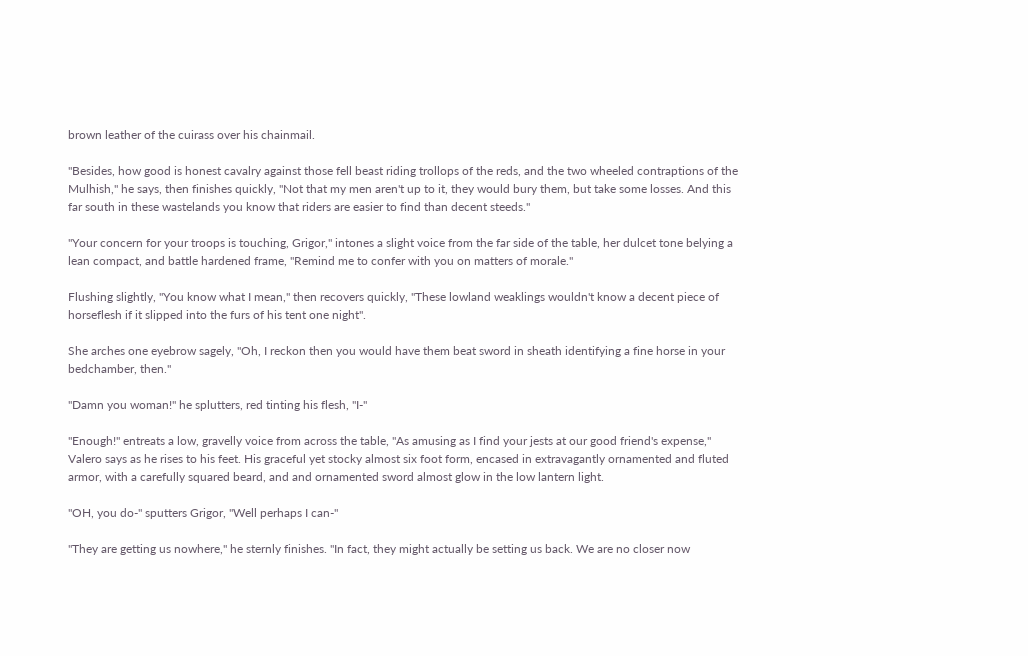brown leather of the cuirass over his chainmail.

"Besides, how good is honest cavalry against those fell beast riding trollops of the reds, and the two wheeled contraptions of the Mulhish," he says, then finishes quickly, "Not that my men aren't up to it, they would bury them, but take some losses. And this far south in these wastelands you know that riders are easier to find than decent steeds."

"Your concern for your troops is touching, Grigor," intones a slight voice from the far side of the table, her dulcet tone belying a lean compact, and battle hardened frame, "Remind me to confer with you on matters of morale."

Flushing slightly, "You know what I mean," then recovers quickly, "These lowland weaklings wouldn't know a decent piece of horseflesh if it slipped into the furs of his tent one night".

She arches one eyebrow sagely, "Oh, I reckon then you would have them beat sword in sheath identifying a fine horse in your bedchamber, then."

"Damn you woman!" he splutters, red tinting his flesh, "I-"

"Enough!" entreats a low, gravelly voice from across the table, "As amusing as I find your jests at our good friend's expense," Valero says as he rises to his feet. His graceful yet stocky almost six foot form, encased in extravagantly ornamented and fluted armor, with a carefully squared beard, and and ornamented sword almost glow in the low lantern light.

"OH, you do-" sputters Grigor, "Well perhaps I can-"

"They are getting us nowhere," he sternly finishes. "In fact, they might actually be setting us back. We are no closer now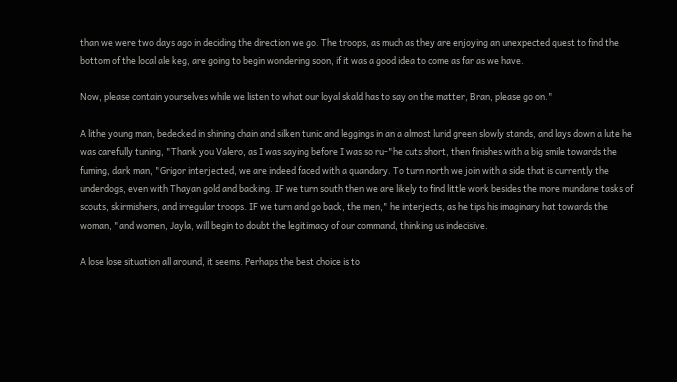than we were two days ago in deciding the direction we go. The troops, as much as they are enjoying an unexpected quest to find the bottom of the local ale keg, are going to begin wondering soon, if it was a good idea to come as far as we have.

Now, please contain yourselves while we listen to what our loyal skald has to say on the matter, Bran, please go on."

A lithe young man, bedecked in shining chain and silken tunic and leggings in an a almost lurid green slowly stands, and lays down a lute he was carefully tuning, "Thank you Valero, as I was saying before I was so ru-"he cuts short, then finishes with a big smile towards the fuming, dark man, "Grigor interjected, we are indeed faced with a quandary. To turn north we join with a side that is currently the underdogs, even with Thayan gold and backing. IF we turn south then we are likely to find little work besides the more mundane tasks of scouts, skirmishers, and irregular troops. IF we turn and go back, the men," he interjects, as he tips his imaginary hat towards the woman, "and women, Jayla, will begin to doubt the legitimacy of our command, thinking us indecisive.

A lose lose situation all around, it seems. Perhaps the best choice is to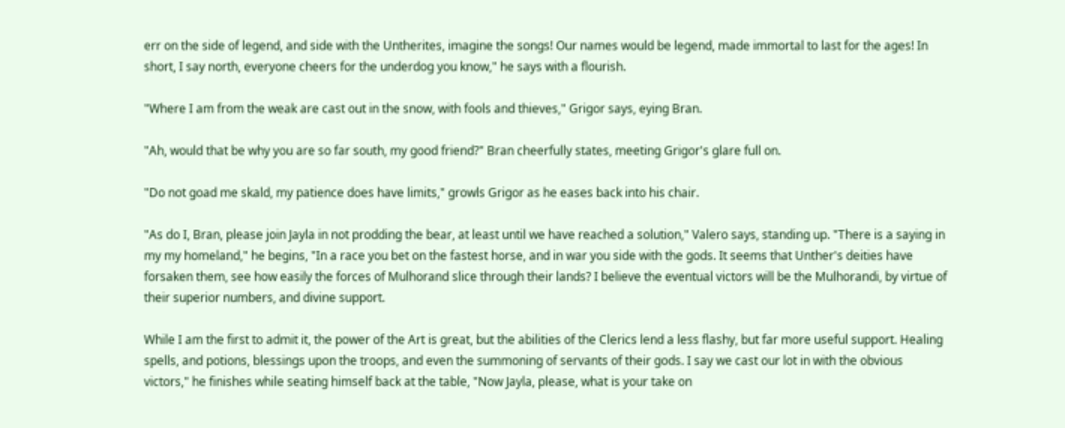err on the side of legend, and side with the Untherites, imagine the songs! Our names would be legend, made immortal to last for the ages! In short, I say north, everyone cheers for the underdog you know," he says with a flourish.

"Where I am from the weak are cast out in the snow, with fools and thieves," Grigor says, eying Bran.

"Ah, would that be why you are so far south, my good friend?" Bran cheerfully states, meeting Grigor's glare full on.

"Do not goad me skald, my patience does have limits," growls Grigor as he eases back into his chair.

"As do I, Bran, please join Jayla in not prodding the bear, at least until we have reached a solution," Valero says, standing up. "There is a saying in my my homeland," he begins, "In a race you bet on the fastest horse, and in war you side with the gods. It seems that Unther's deities have forsaken them, see how easily the forces of Mulhorand slice through their lands? I believe the eventual victors will be the Mulhorandi, by virtue of their superior numbers, and divine support.

While I am the first to admit it, the power of the Art is great, but the abilities of the Clerics lend a less flashy, but far more useful support. Healing spells, and potions, blessings upon the troops, and even the summoning of servants of their gods. I say we cast our lot in with the obvious victors," he finishes while seating himself back at the table, "Now Jayla, please, what is your take on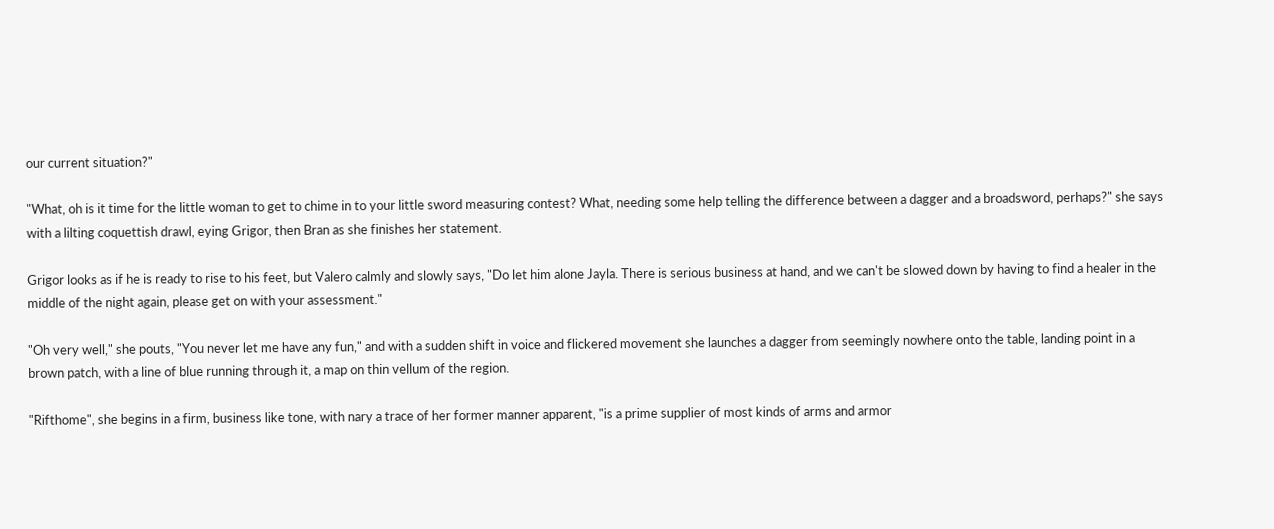our current situation?"

"What, oh is it time for the little woman to get to chime in to your little sword measuring contest? What, needing some help telling the difference between a dagger and a broadsword, perhaps?" she says with a lilting coquettish drawl, eying Grigor, then Bran as she finishes her statement.

Grigor looks as if he is ready to rise to his feet, but Valero calmly and slowly says, "Do let him alone Jayla. There is serious business at hand, and we can't be slowed down by having to find a healer in the middle of the night again, please get on with your assessment."

"Oh very well," she pouts, "You never let me have any fun," and with a sudden shift in voice and flickered movement she launches a dagger from seemingly nowhere onto the table, landing point in a brown patch, with a line of blue running through it, a map on thin vellum of the region.

"Rifthome", she begins in a firm, business like tone, with nary a trace of her former manner apparent, "is a prime supplier of most kinds of arms and armor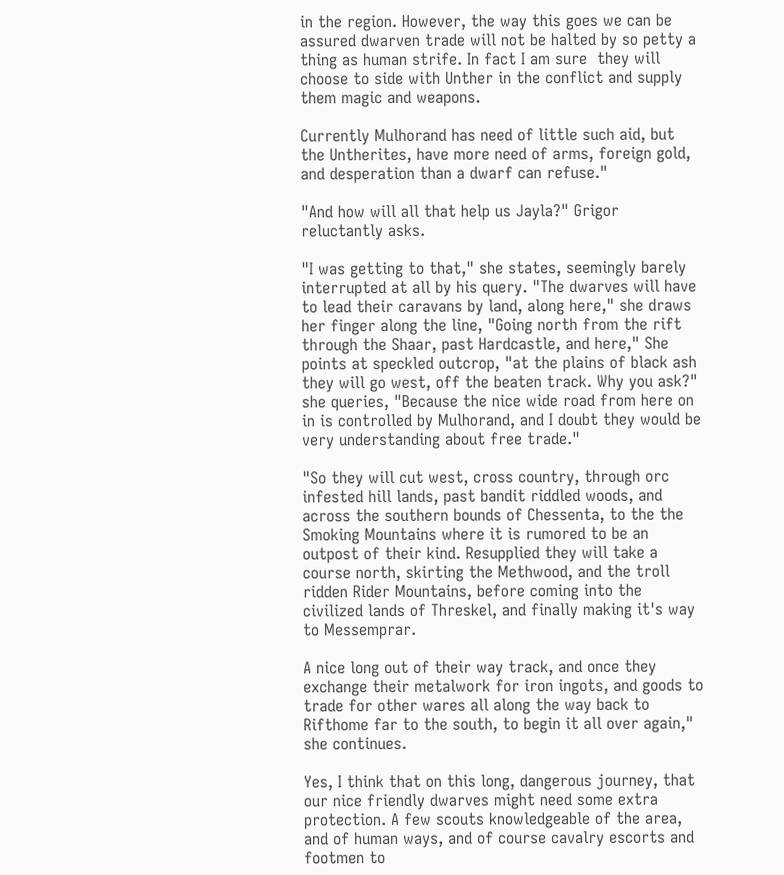in the region. However, the way this goes we can be assured dwarven trade will not be halted by so petty a thing as human strife. In fact I am sure  they will choose to side with Unther in the conflict and supply them magic and weapons.

Currently Mulhorand has need of little such aid, but the Untherites, have more need of arms, foreign gold, and desperation than a dwarf can refuse."

"And how will all that help us Jayla?" Grigor reluctantly asks.

"I was getting to that," she states, seemingly barely interrupted at all by his query. "The dwarves will have to lead their caravans by land, along here," she draws her finger along the line, "Going north from the rift through the Shaar, past Hardcastle, and here," She points at speckled outcrop, "at the plains of black ash they will go west, off the beaten track. Why you ask?" she queries, "Because the nice wide road from here on in is controlled by Mulhorand, and I doubt they would be very understanding about free trade."

"So they will cut west, cross country, through orc infested hill lands, past bandit riddled woods, and across the southern bounds of Chessenta, to the the Smoking Mountains where it is rumored to be an outpost of their kind. Resupplied they will take a course north, skirting the Methwood, and the troll ridden Rider Mountains, before coming into the civilized lands of Threskel, and finally making it's way to Messemprar.

A nice long out of their way track, and once they exchange their metalwork for iron ingots, and goods to trade for other wares all along the way back to Rifthome far to the south, to begin it all over again," she continues.

Yes, I think that on this long, dangerous journey, that our nice friendly dwarves might need some extra protection. A few scouts knowledgeable of the area, and of human ways, and of course cavalry escorts and footmen to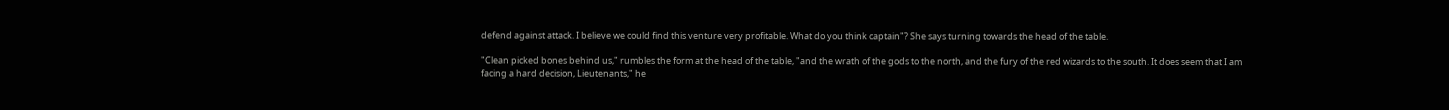defend against attack. I believe we could find this venture very profitable. What do you think captain"? She says turning towards the head of the table.

"Clean picked bones behind us," rumbles the form at the head of the table, "and the wrath of the gods to the north, and the fury of the red wizards to the south. It does seem that I am facing a hard decision, Lieutenants," he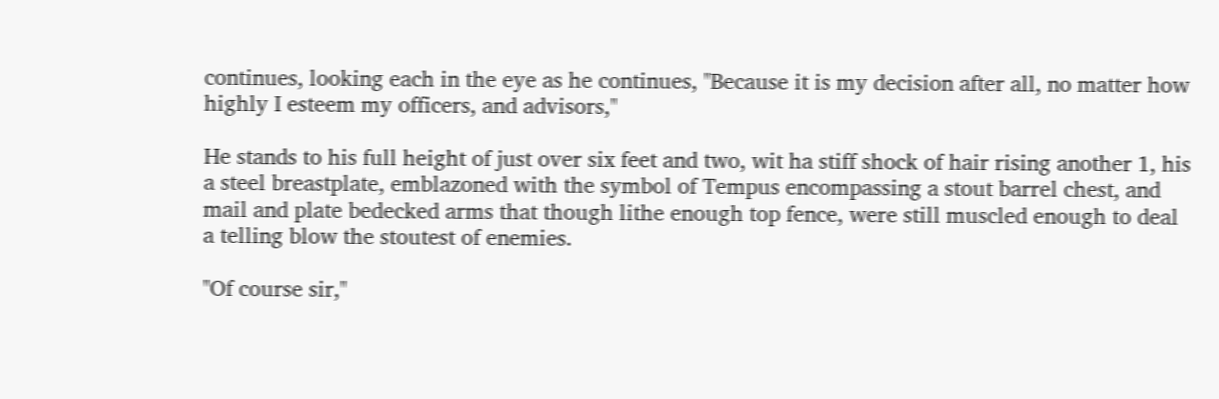continues, looking each in the eye as he continues, "Because it is my decision after all, no matter how highly I esteem my officers, and advisors,"

He stands to his full height of just over six feet and two, wit ha stiff shock of hair rising another 1, his a steel breastplate, emblazoned with the symbol of Tempus encompassing a stout barrel chest, and mail and plate bedecked arms that though lithe enough top fence, were still muscled enough to deal a telling blow the stoutest of enemies.

"Of course sir,"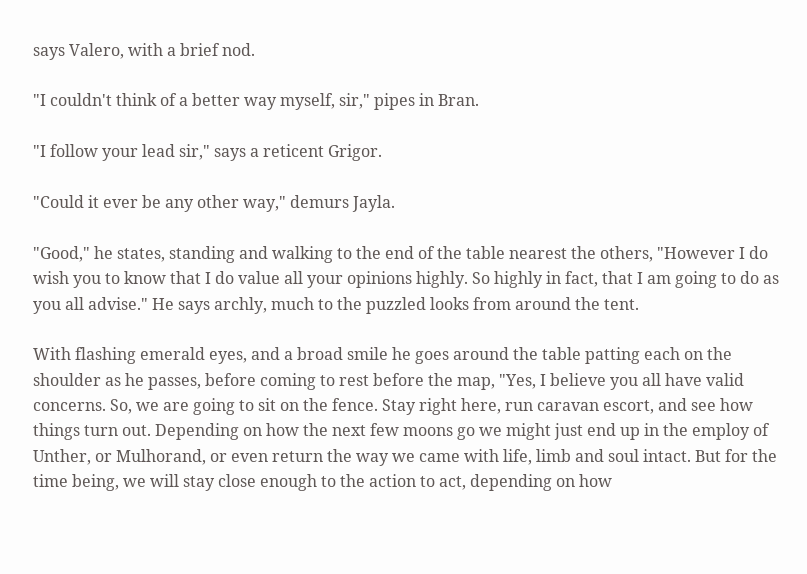says Valero, with a brief nod.

"I couldn't think of a better way myself, sir," pipes in Bran.

"I follow your lead sir," says a reticent Grigor.

"Could it ever be any other way," demurs Jayla.

"Good," he states, standing and walking to the end of the table nearest the others, "However I do wish you to know that I do value all your opinions highly. So highly in fact, that I am going to do as you all advise." He says archly, much to the puzzled looks from around the tent.

With flashing emerald eyes, and a broad smile he goes around the table patting each on the shoulder as he passes, before coming to rest before the map, "Yes, I believe you all have valid concerns. So, we are going to sit on the fence. Stay right here, run caravan escort, and see how things turn out. Depending on how the next few moons go we might just end up in the employ of Unther, or Mulhorand, or even return the way we came with life, limb and soul intact. But for the time being, we will stay close enough to the action to act, depending on how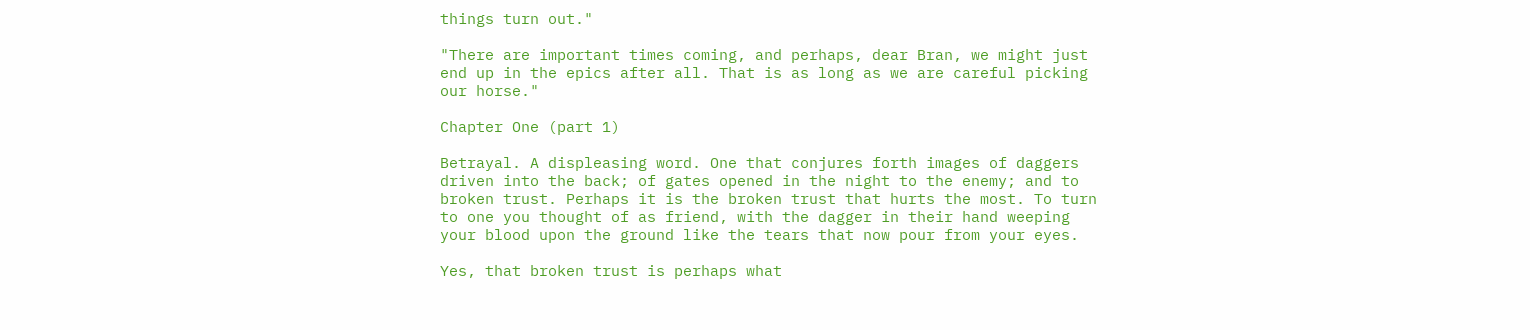things turn out."

"There are important times coming, and perhaps, dear Bran, we might just end up in the epics after all. That is as long as we are careful picking our horse."

Chapter One (part 1)

Betrayal. A displeasing word. One that conjures forth images of daggers driven into the back; of gates opened in the night to the enemy; and to broken trust. Perhaps it is the broken trust that hurts the most. To turn to one you thought of as friend, with the dagger in their hand weeping your blood upon the ground like the tears that now pour from your eyes.

Yes, that broken trust is perhaps what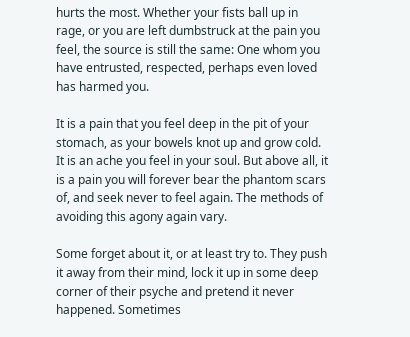hurts the most. Whether your fists ball up in rage, or you are left dumbstruck at the pain you feel, the source is still the same: One whom you have entrusted, respected, perhaps even loved has harmed you.

It is a pain that you feel deep in the pit of your stomach, as your bowels knot up and grow cold. It is an ache you feel in your soul. But above all, it is a pain you will forever bear the phantom scars of, and seek never to feel again. The methods of avoiding this agony again vary.

Some forget about it, or at least try to. They push it away from their mind, lock it up in some deep corner of their psyche and pretend it never happened. Sometimes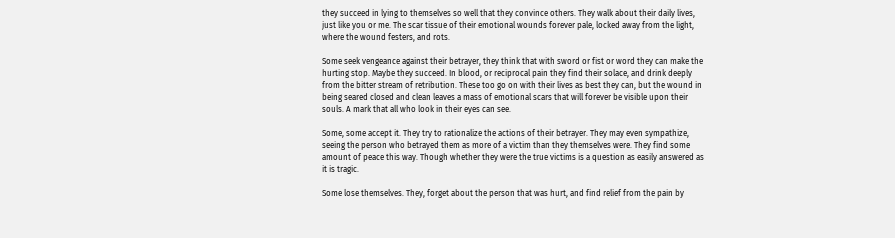they succeed in lying to themselves so well that they convince others. They walk about their daily lives, just like you or me. The scar tissue of their emotional wounds forever pale, locked away from the light, where the wound festers, and rots.

Some seek vengeance against their betrayer, they think that with sword or fist or word they can make the hurting stop. Maybe they succeed. In blood, or reciprocal pain they find their solace, and drink deeply from the bitter stream of retribution. These too go on with their lives as best they can, but the wound in being seared closed and clean leaves a mass of emotional scars that will forever be visible upon their souls. A mark that all who look in their eyes can see.

Some, some accept it. They try to rationalize the actions of their betrayer. They may even sympathize, seeing the person who betrayed them as more of a victim than they themselves were. They find some amount of peace this way. Though whether they were the true victims is a question as easily answered as it is tragic.

Some lose themselves. They, forget about the person that was hurt, and find relief from the pain by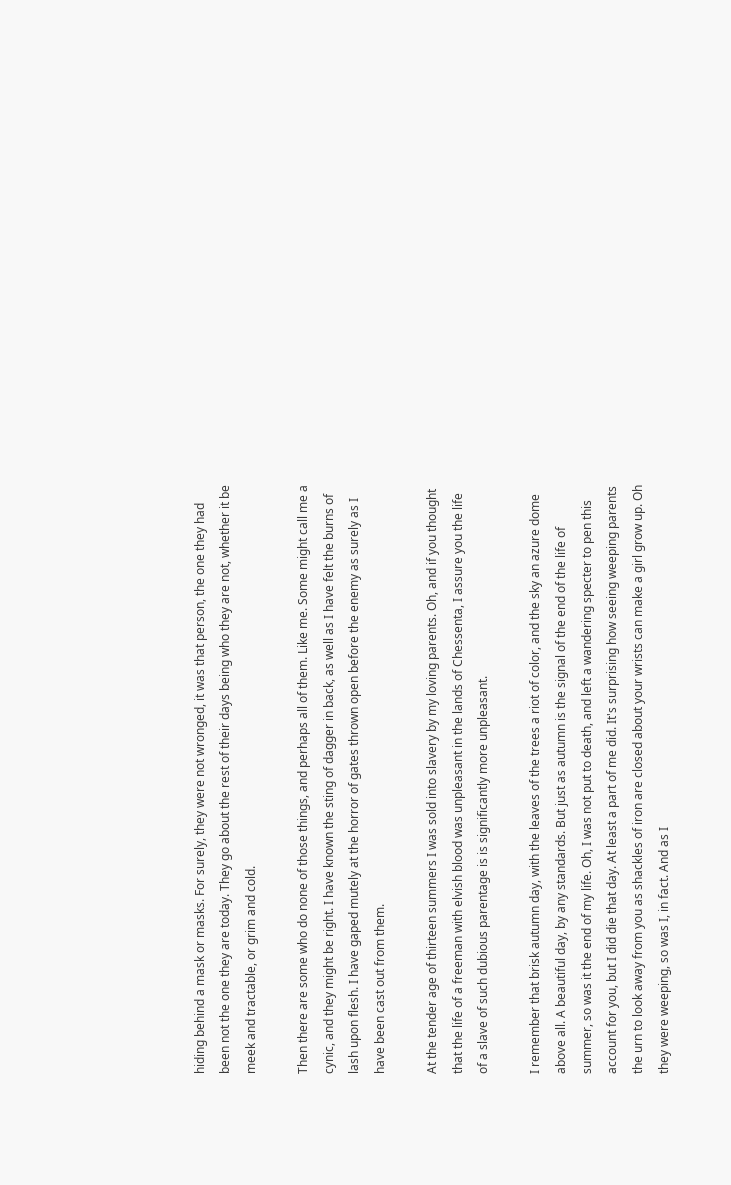hiding behind a mask or masks. For surely, they were not wronged, it was that person, the one they had been not the one they are today. They go about the rest of their days being who they are not, whether it be meek and tractable, or grim and cold.

Then there are some who do none of those things, and perhaps all of them. Like me. Some might call me a cynic, and they might be right. I have known the sting of dagger in back, as well as I have felt the burns of lash upon flesh. I have gaped mutely at the horror of gates thrown open before the enemy as surely as I have been cast out from them.

At the tender age of thirteen summers I was sold into slavery by my loving parents. Oh, and if you thought that the life of a freeman with elvish blood was unpleasant in the lands of Chessenta, I assure you the life of a slave of such dubious parentage is is significantly more unpleasant.

I remember that brisk autumn day, with the leaves of the trees a riot of color, and the sky an azure dome above all. A beautiful day, by any standards. But just as autumn is the signal of the end of the life of summer, so was it the end of my life. Oh, I was not put to death, and left a wandering specter to pen this account for you, but I did die that day. At least a part of me did. It's surprising how seeing weeping parents the urn to look away from you as shackles of iron are closed about your wrists can make a girl grow up. Oh they were weeping, so was I, in fact. And as I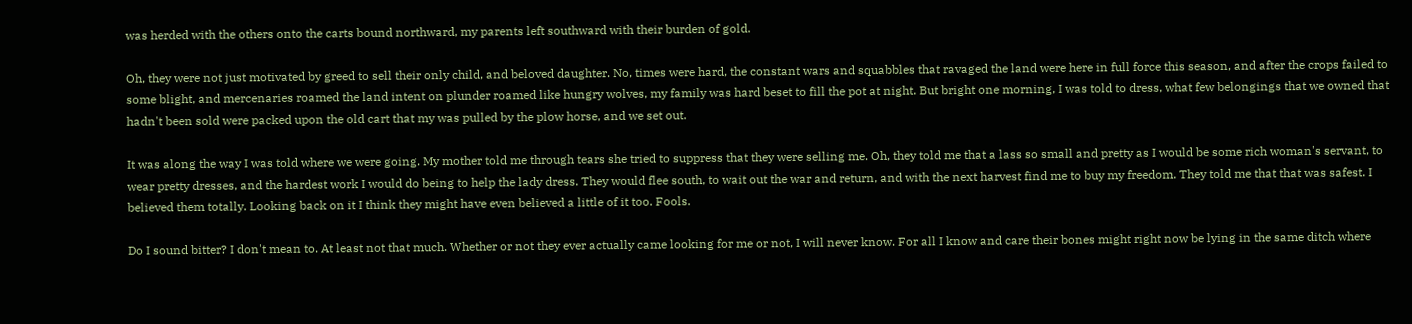was herded with the others onto the carts bound northward, my parents left southward with their burden of gold.

Oh, they were not just motivated by greed to sell their only child, and beloved daughter. No, times were hard, the constant wars and squabbles that ravaged the land were here in full force this season, and after the crops failed to some blight, and mercenaries roamed the land intent on plunder roamed like hungry wolves, my family was hard beset to fill the pot at night. But bright one morning, I was told to dress, what few belongings that we owned that hadn't been sold were packed upon the old cart that my was pulled by the plow horse, and we set out.

It was along the way I was told where we were going. My mother told me through tears she tried to suppress that they were selling me. Oh, they told me that a lass so small and pretty as I would be some rich woman's servant, to wear pretty dresses, and the hardest work I would do being to help the lady dress. They would flee south, to wait out the war and return, and with the next harvest find me to buy my freedom. They told me that that was safest. I believed them totally. Looking back on it I think they might have even believed a little of it too. Fools.

Do I sound bitter? I don't mean to. At least not that much. Whether or not they ever actually came looking for me or not, I will never know. For all I know and care their bones might right now be lying in the same ditch where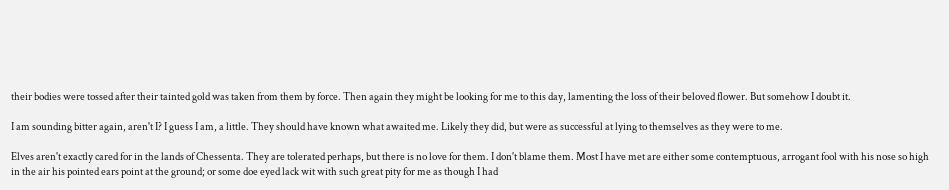their bodies were tossed after their tainted gold was taken from them by force. Then again they might be looking for me to this day, lamenting the loss of their beloved flower. But somehow I doubt it.

I am sounding bitter again, aren't I? I guess I am, a little. They should have known what awaited me. Likely they did, but were as successful at lying to themselves as they were to me.

Elves aren't exactly cared for in the lands of Chessenta. They are tolerated perhaps, but there is no love for them. I don't blame them. Most I have met are either some contemptuous, arrogant fool with his nose so high in the air his pointed ears point at the ground; or some doe eyed lack wit with such great pity for me as though I had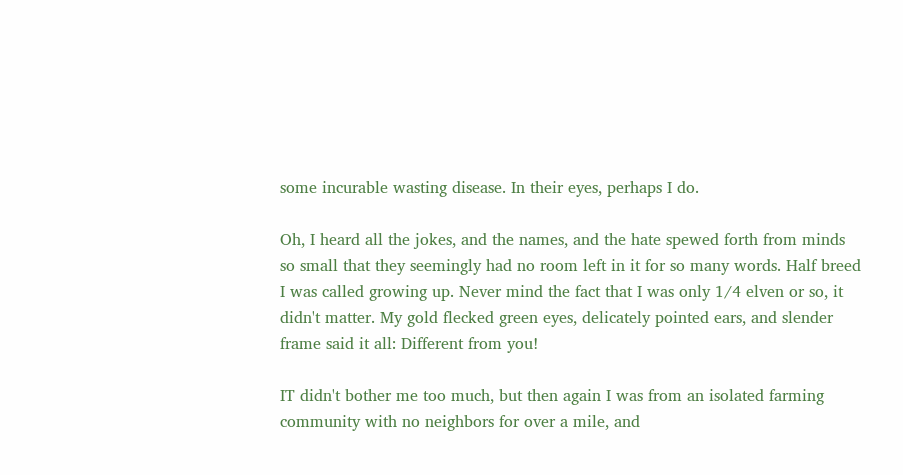some incurable wasting disease. In their eyes, perhaps I do.

Oh, I heard all the jokes, and the names, and the hate spewed forth from minds so small that they seemingly had no room left in it for so many words. Half breed I was called growing up. Never mind the fact that I was only 1/4 elven or so, it didn't matter. My gold flecked green eyes, delicately pointed ears, and slender frame said it all: Different from you!

IT didn't bother me too much, but then again I was from an isolated farming community with no neighbors for over a mile, and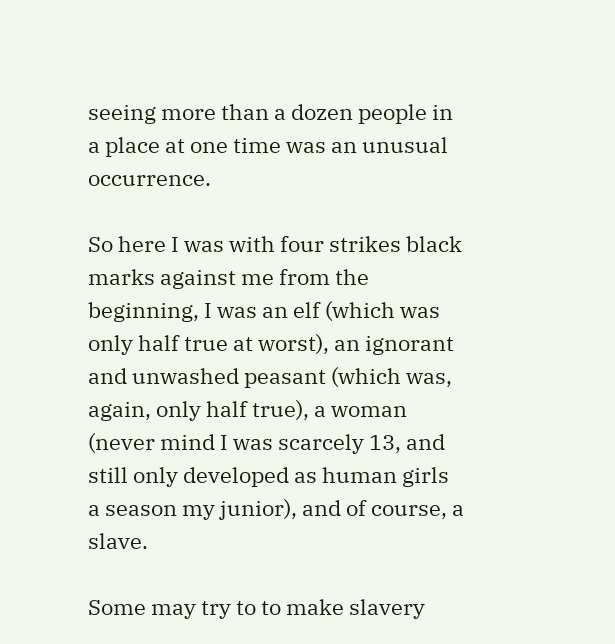seeing more than a dozen people in a place at one time was an unusual occurrence.

So here I was with four strikes black marks against me from the beginning, I was an elf (which was only half true at worst), an ignorant and unwashed peasant (which was, again, only half true), a woman (never mind I was scarcely 13, and still only developed as human girls a season my junior), and of course, a slave.

Some may try to to make slavery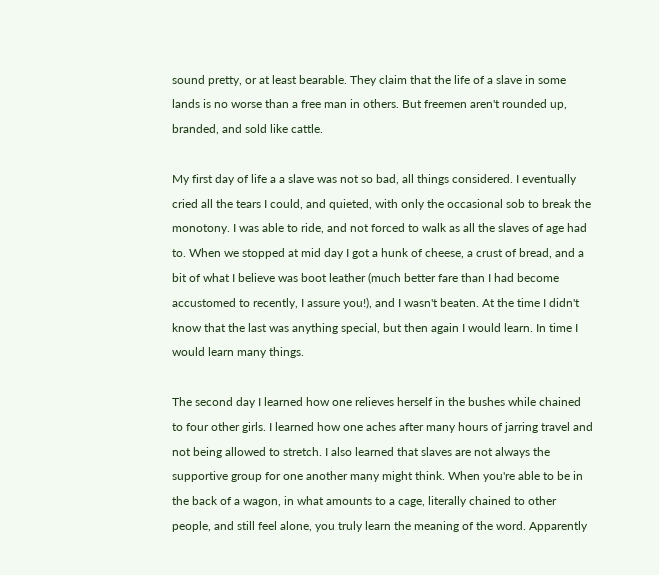sound pretty, or at least bearable. They claim that the life of a slave in some lands is no worse than a free man in others. But freemen aren't rounded up, branded, and sold like cattle.

My first day of life a a slave was not so bad, all things considered. I eventually cried all the tears I could, and quieted, with only the occasional sob to break the monotony. I was able to ride, and not forced to walk as all the slaves of age had to. When we stopped at mid day I got a hunk of cheese, a crust of bread, and a bit of what I believe was boot leather (much better fare than I had become accustomed to recently, I assure you!), and I wasn't beaten. At the time I didn't know that the last was anything special, but then again I would learn. In time I would learn many things.

The second day I learned how one relieves herself in the bushes while chained to four other girls. I learned how one aches after many hours of jarring travel and not being allowed to stretch. I also learned that slaves are not always the supportive group for one another many might think. When you're able to be in the back of a wagon, in what amounts to a cage, literally chained to other people, and still feel alone, you truly learn the meaning of the word. Apparently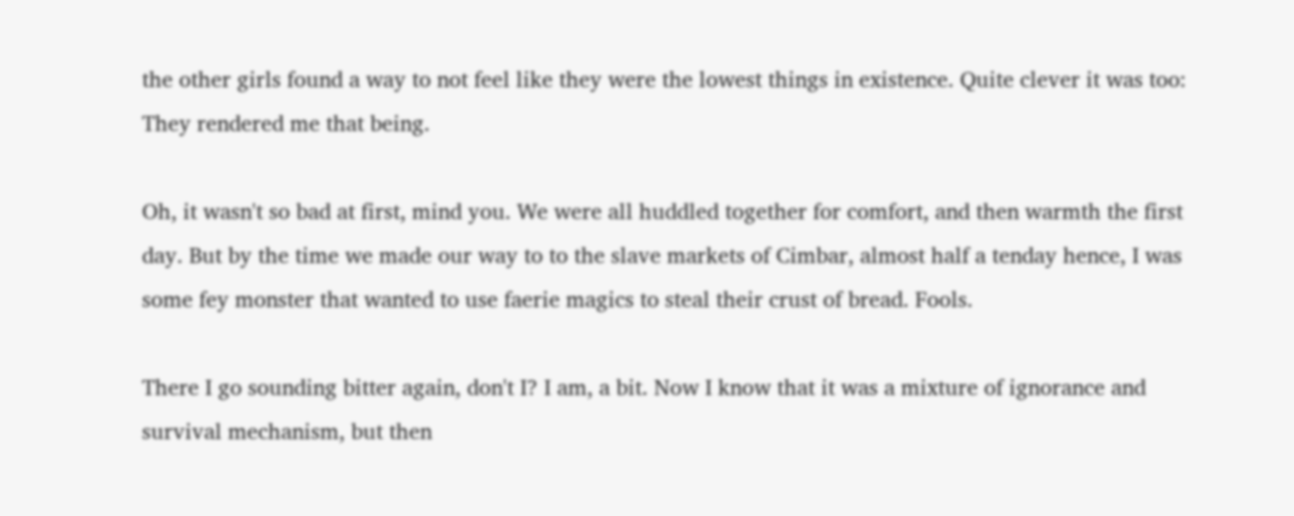the other girls found a way to not feel like they were the lowest things in existence. Quite clever it was too: They rendered me that being.

Oh, it wasn't so bad at first, mind you. We were all huddled together for comfort, and then warmth the first day. But by the time we made our way to to the slave markets of Cimbar, almost half a tenday hence, I was some fey monster that wanted to use faerie magics to steal their crust of bread. Fools.

There I go sounding bitter again, don't I? I am, a bit. Now I know that it was a mixture of ignorance and survival mechanism, but then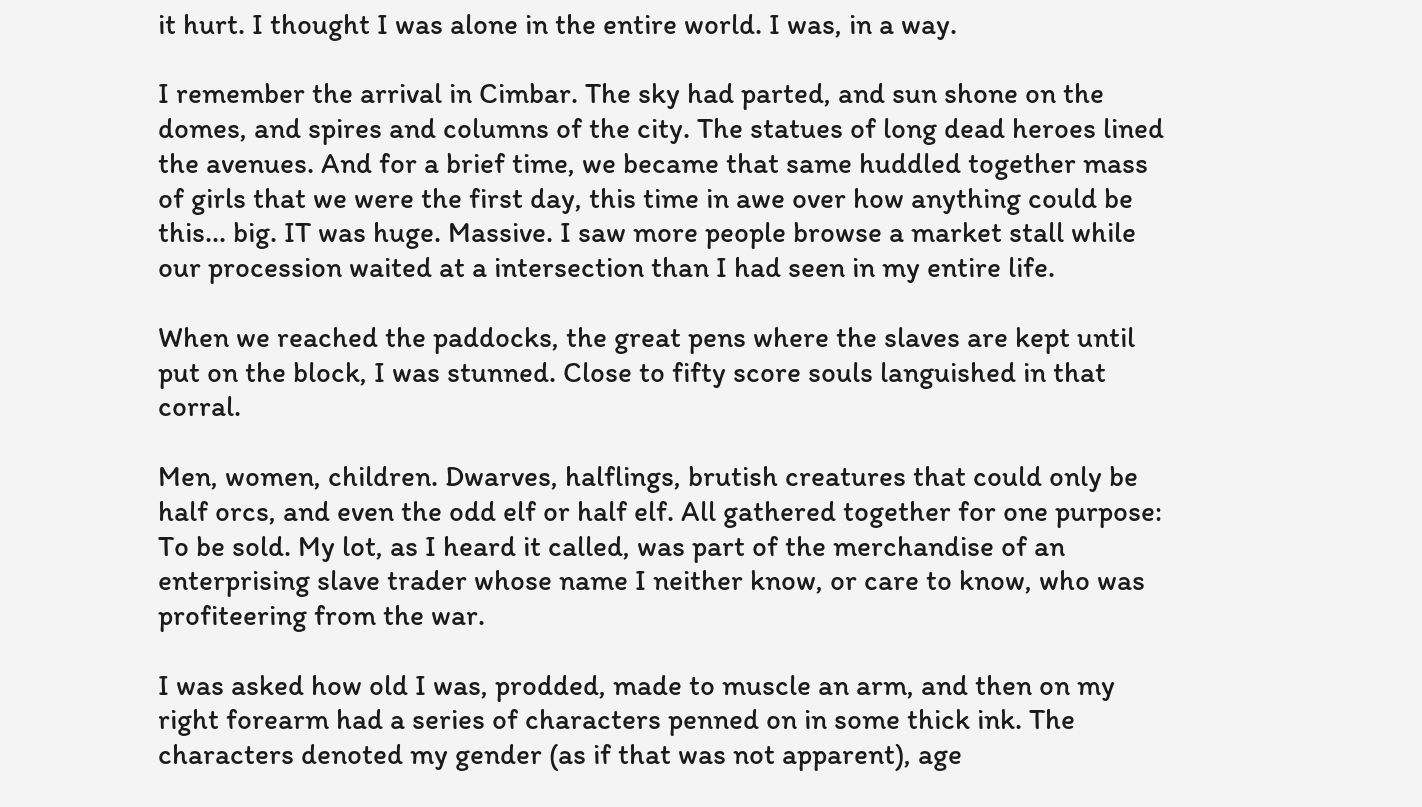it hurt. I thought I was alone in the entire world. I was, in a way.

I remember the arrival in Cimbar. The sky had parted, and sun shone on the domes, and spires and columns of the city. The statues of long dead heroes lined the avenues. And for a brief time, we became that same huddled together mass of girls that we were the first day, this time in awe over how anything could be this... big. IT was huge. Massive. I saw more people browse a market stall while our procession waited at a intersection than I had seen in my entire life.

When we reached the paddocks, the great pens where the slaves are kept until put on the block, I was stunned. Close to fifty score souls languished in that corral.

Men, women, children. Dwarves, halflings, brutish creatures that could only be half orcs, and even the odd elf or half elf. All gathered together for one purpose: To be sold. My lot, as I heard it called, was part of the merchandise of an enterprising slave trader whose name I neither know, or care to know, who was profiteering from the war.

I was asked how old I was, prodded, made to muscle an arm, and then on my right forearm had a series of characters penned on in some thick ink. The characters denoted my gender (as if that was not apparent), age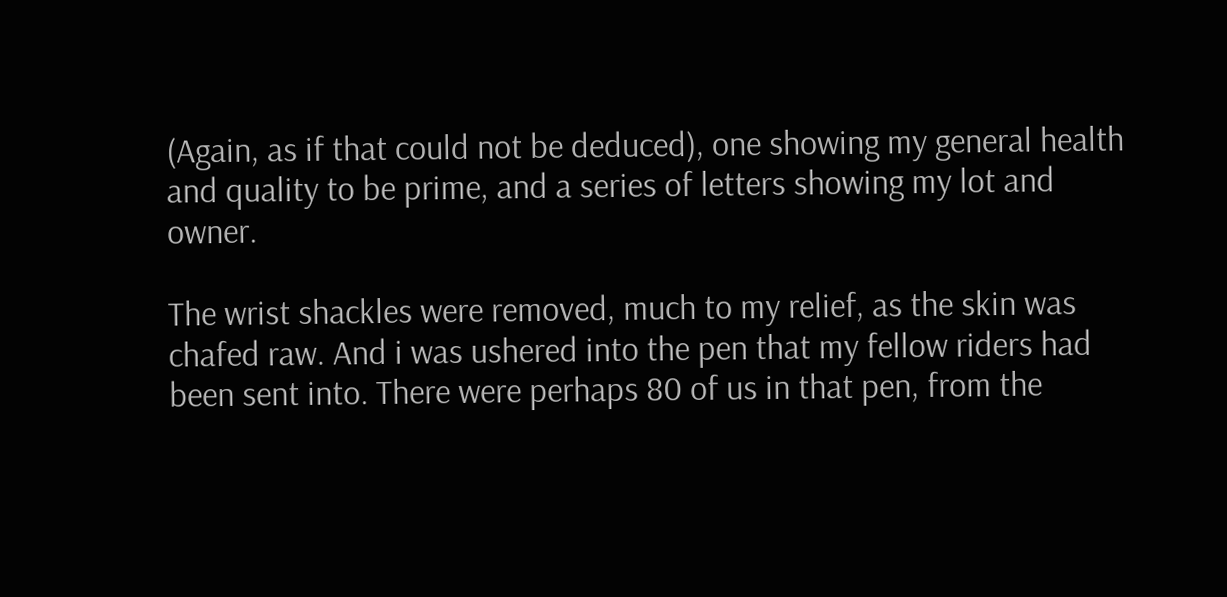(Again, as if that could not be deduced), one showing my general health and quality to be prime, and a series of letters showing my lot and owner.

The wrist shackles were removed, much to my relief, as the skin was chafed raw. And i was ushered into the pen that my fellow riders had been sent into. There were perhaps 80 of us in that pen, from the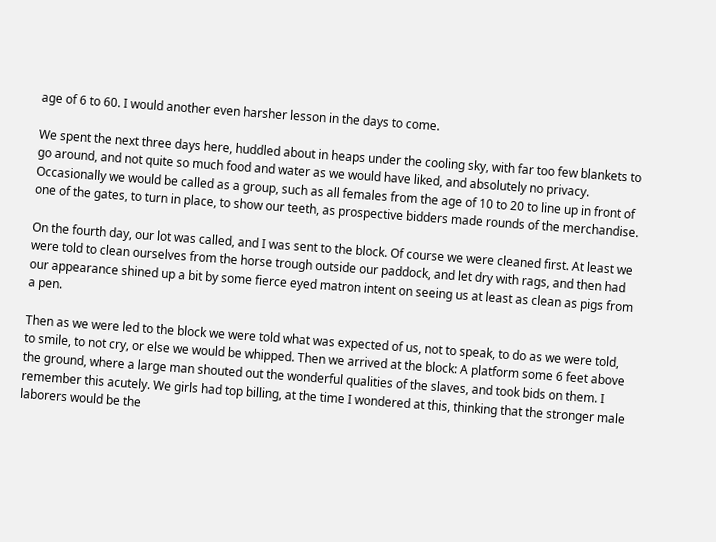age of 6 to 60. I would another even harsher lesson in the days to come.

We spent the next three days here, huddled about in heaps under the cooling sky, with far too few blankets to go around, and not quite so much food and water as we would have liked, and absolutely no privacy. Occasionally we would be called as a group, such as all females from the age of 10 to 20 to line up in front of one of the gates, to turn in place, to show our teeth, as prospective bidders made rounds of the merchandise.

On the fourth day, our lot was called, and I was sent to the block. Of course we were cleaned first. At least we were told to clean ourselves from the horse trough outside our paddock, and let dry with rags, and then had our appearance shined up a bit by some fierce eyed matron intent on seeing us at least as clean as pigs from a pen.

Then as we were led to the block we were told what was expected of us, not to speak, to do as we were told, to smile, to not cry, or else we would be whipped. Then we arrived at the block: A platform some 6 feet above the ground, where a large man shouted out the wonderful qualities of the slaves, and took bids on them. I remember this acutely. We girls had top billing, at the time I wondered at this, thinking that the stronger male laborers would be the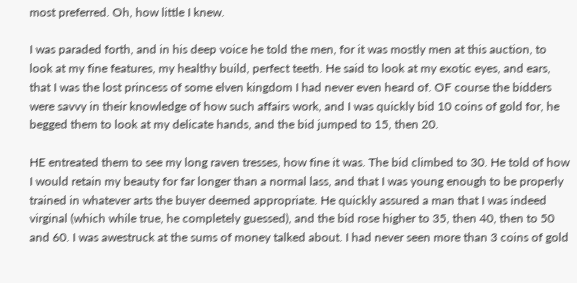most preferred. Oh, how little I knew.

I was paraded forth, and in his deep voice he told the men, for it was mostly men at this auction, to look at my fine features, my healthy build, perfect teeth. He said to look at my exotic eyes, and ears, that I was the lost princess of some elven kingdom I had never even heard of. OF course the bidders were savvy in their knowledge of how such affairs work, and I was quickly bid 10 coins of gold for, he begged them to look at my delicate hands, and the bid jumped to 15, then 20.

HE entreated them to see my long raven tresses, how fine it was. The bid climbed to 30. He told of how I would retain my beauty for far longer than a normal lass, and that I was young enough to be properly trained in whatever arts the buyer deemed appropriate. He quickly assured a man that I was indeed virginal (which while true, he completely guessed), and the bid rose higher to 35, then 40, then to 50 and 60. I was awestruck at the sums of money talked about. I had never seen more than 3 coins of gold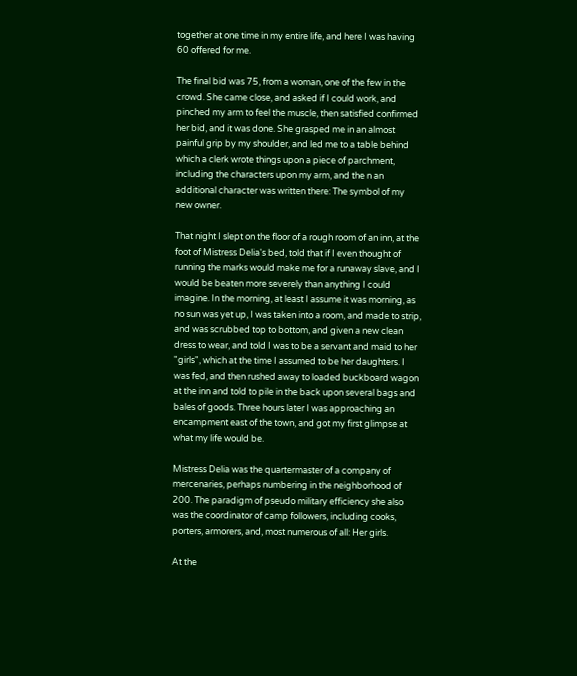together at one time in my entire life, and here I was having 60 offered for me.

The final bid was 75, from a woman, one of the few in the crowd. She came close, and asked if I could work, and pinched my arm to feel the muscle, then satisfied confirmed her bid, and it was done. She grasped me in an almost painful grip by my shoulder, and led me to a table behind which a clerk wrote things upon a piece of parchment, including the characters upon my arm, and the n an additional character was written there: The symbol of my new owner.

That night I slept on the floor of a rough room of an inn, at the foot of Mistress Delia's bed, told that if I even thought of running the marks would make me for a runaway slave, and I would be beaten more severely than anything I could imagine. In the morning, at least I assume it was morning, as no sun was yet up, I was taken into a room, and made to strip, and was scrubbed top to bottom, and given a new clean dress to wear, and told I was to be a servant and maid to her "girls", which at the time I assumed to be her daughters. I was fed, and then rushed away to loaded buckboard wagon at the inn and told to pile in the back upon several bags and bales of goods. Three hours later I was approaching an encampment east of the town, and got my first glimpse at what my life would be.

Mistress Delia was the quartermaster of a company of mercenaries, perhaps numbering in the neighborhood of 200. The paradigm of pseudo military efficiency she also was the coordinator of camp followers, including cooks, porters, armorers, and, most numerous of all: Her girls.

At the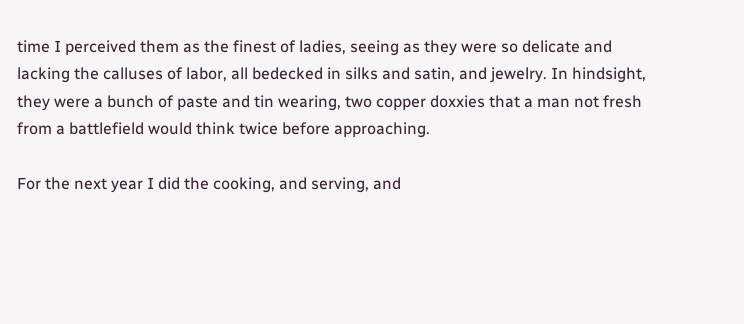time I perceived them as the finest of ladies, seeing as they were so delicate and lacking the calluses of labor, all bedecked in silks and satin, and jewelry. In hindsight, they were a bunch of paste and tin wearing, two copper doxxies that a man not fresh from a battlefield would think twice before approaching.

For the next year I did the cooking, and serving, and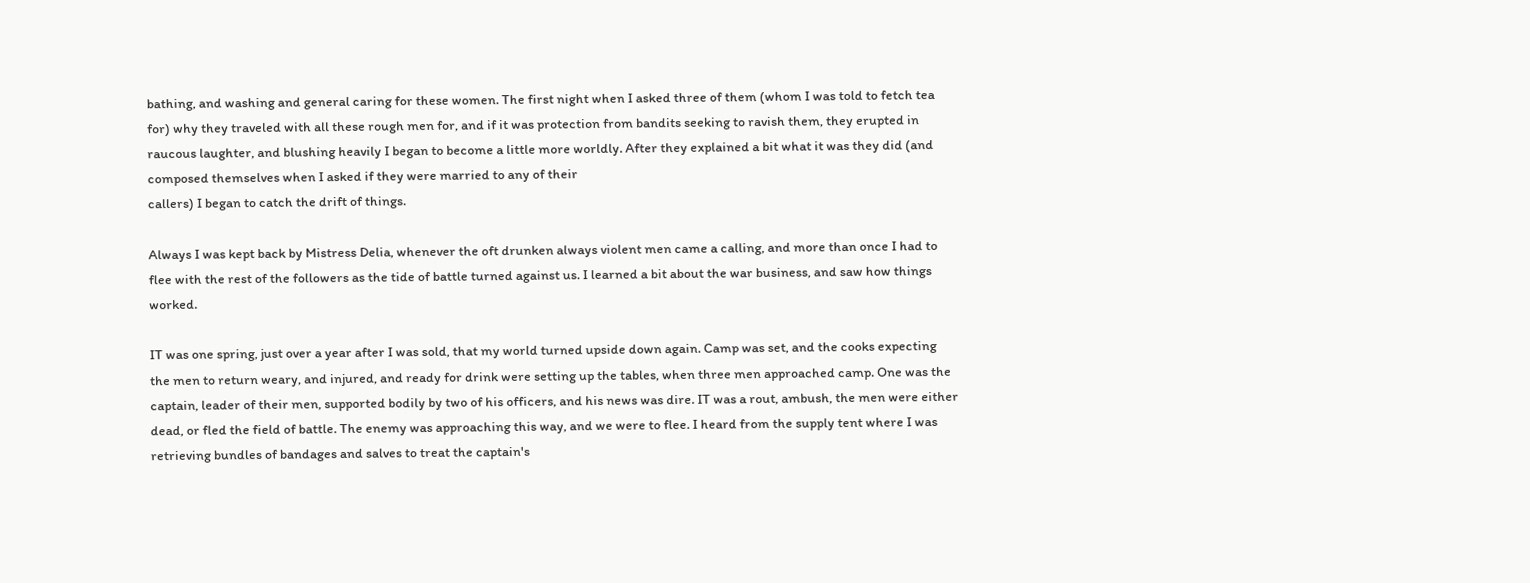bathing, and washing and general caring for these women. The first night when I asked three of them (whom I was told to fetch tea for) why they traveled with all these rough men for, and if it was protection from bandits seeking to ravish them, they erupted in raucous laughter, and blushing heavily I began to become a little more worldly. After they explained a bit what it was they did (and composed themselves when I asked if they were married to any of their
callers) I began to catch the drift of things.

Always I was kept back by Mistress Delia, whenever the oft drunken always violent men came a calling, and more than once I had to flee with the rest of the followers as the tide of battle turned against us. I learned a bit about the war business, and saw how things worked.

IT was one spring, just over a year after I was sold, that my world turned upside down again. Camp was set, and the cooks expecting the men to return weary, and injured, and ready for drink were setting up the tables, when three men approached camp. One was the captain, leader of their men, supported bodily by two of his officers, and his news was dire. IT was a rout, ambush, the men were either dead, or fled the field of battle. The enemy was approaching this way, and we were to flee. I heard from the supply tent where I was retrieving bundles of bandages and salves to treat the captain's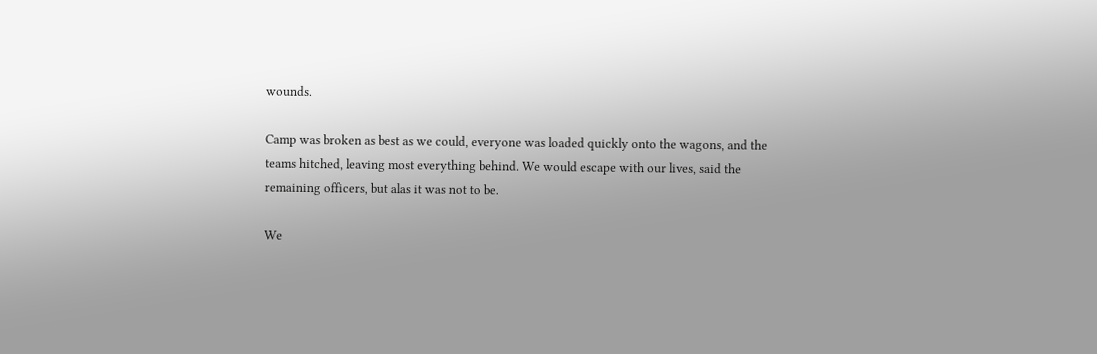wounds.

Camp was broken as best as we could, everyone was loaded quickly onto the wagons, and the teams hitched, leaving most everything behind. We would escape with our lives, said the remaining officers, but alas it was not to be.

We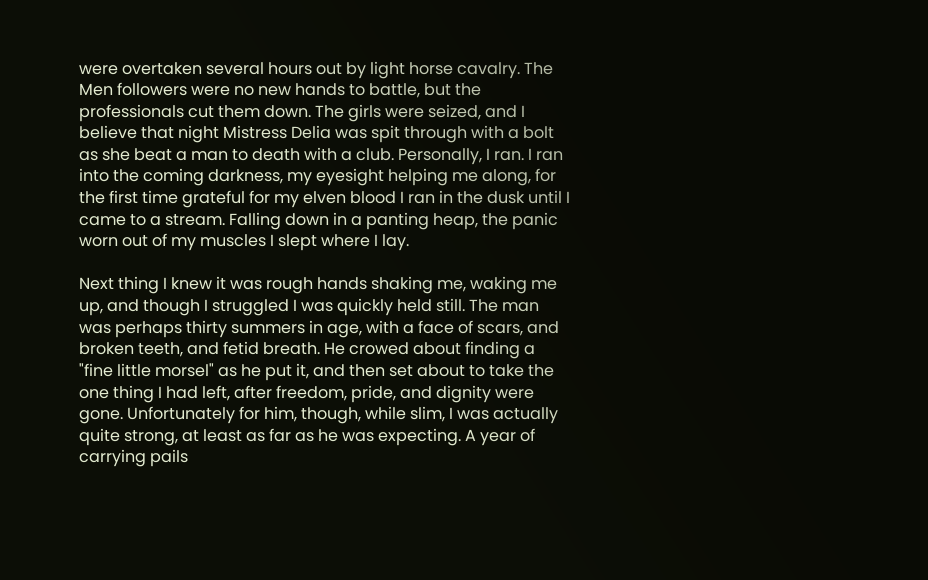were overtaken several hours out by light horse cavalry. The Men followers were no new hands to battle, but the professionals cut them down. The girls were seized, and I believe that night Mistress Delia was spit through with a bolt as she beat a man to death with a club. Personally, I ran. I ran into the coming darkness, my eyesight helping me along, for the first time grateful for my elven blood I ran in the dusk until I came to a stream. Falling down in a panting heap, the panic worn out of my muscles I slept where I lay.

Next thing I knew it was rough hands shaking me, waking me up, and though I struggled I was quickly held still. The man was perhaps thirty summers in age, with a face of scars, and broken teeth, and fetid breath. He crowed about finding a "fine little morsel" as he put it, and then set about to take the one thing I had left, after freedom, pride, and dignity were gone. Unfortunately for him, though, while slim, I was actually quite strong, at least as far as he was expecting. A year of carrying pails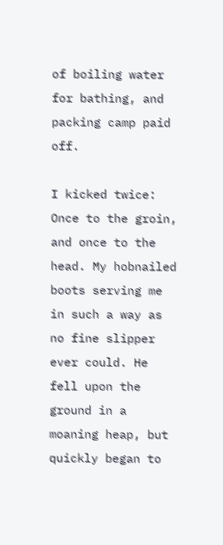of boiling water for bathing, and packing camp paid off.

I kicked twice: Once to the groin, and once to the head. My hobnailed boots serving me in such a way as no fine slipper ever could. He fell upon the ground in a moaning heap, but quickly began to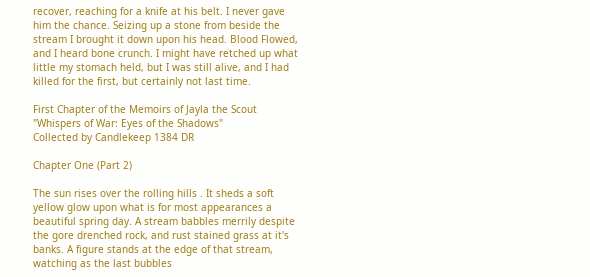recover, reaching for a knife at his belt. I never gave him the chance. Seizing up a stone from beside the stream I brought it down upon his head. Blood Flowed, and I heard bone crunch. I might have retched up what little my stomach held, but I was still alive, and I had killed for the first, but certainly not last time.

First Chapter of the Memoirs of Jayla the Scout
"Whispers of War: Eyes of the Shadows"
Collected by Candlekeep 1384 DR

Chapter One (Part 2)

The sun rises over the rolling hills . It sheds a soft yellow glow upon what is for most appearances a beautiful spring day. A stream babbles merrily despite the gore drenched rock, and rust stained grass at it's banks. A figure stands at the edge of that stream, watching as the last bubbles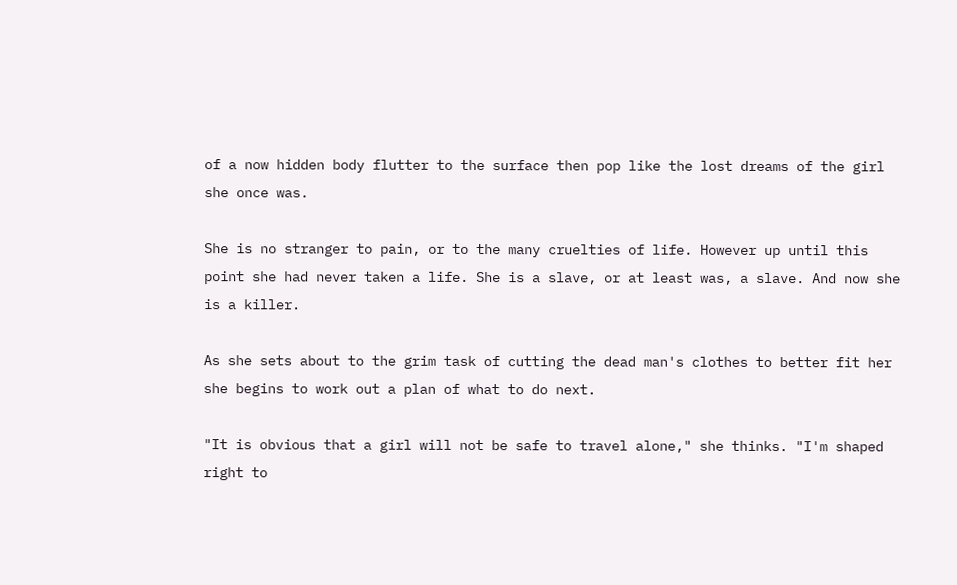of a now hidden body flutter to the surface then pop like the lost dreams of the girl she once was.

She is no stranger to pain, or to the many cruelties of life. However up until this point she had never taken a life. She is a slave, or at least was, a slave. And now she is a killer.

As she sets about to the grim task of cutting the dead man's clothes to better fit her she begins to work out a plan of what to do next.

"It is obvious that a girl will not be safe to travel alone," she thinks. "I'm shaped right to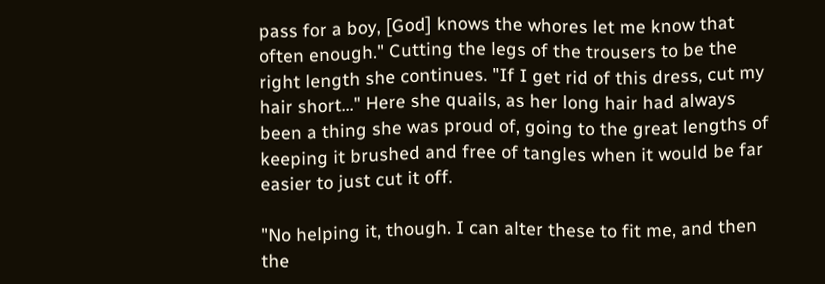pass for a boy, [God] knows the whores let me know that often enough." Cutting the legs of the trousers to be the right length she continues. "If I get rid of this dress, cut my hair short..." Here she quails, as her long hair had always been a thing she was proud of, going to the great lengths of keeping it brushed and free of tangles when it would be far easier to just cut it off.

"No helping it, though. I can alter these to fit me, and then the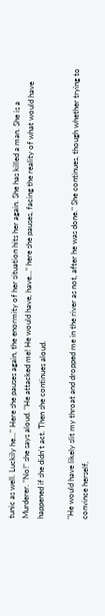tunic as well. Luckily he..." Here she pauses again, the enormity of her situation hits her again. She has killed a man. She is a Murderer. "No!" she says aloud. "He attacked me! He would have, have..." here she pauses, facing the reality of what would have happened if she didn't act. Then she continues aloud.

"He would have likely slit my throat and dropped me in the river as not, after he was done." She continues, though whether trying to convince herself,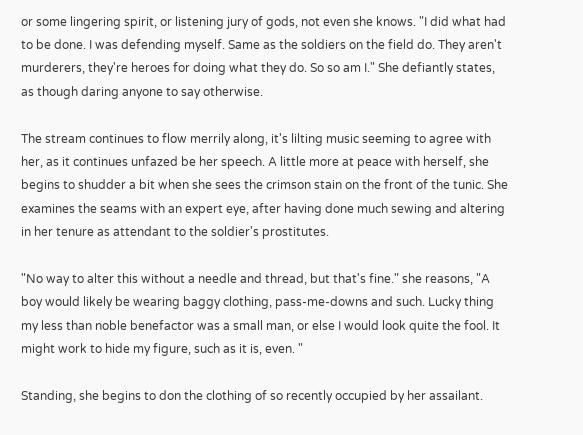or some lingering spirit, or listening jury of gods, not even she knows. "I did what had to be done. I was defending myself. Same as the soldiers on the field do. They aren't murderers, they're heroes for doing what they do. So so am I." She defiantly states, as though daring anyone to say otherwise.

The stream continues to flow merrily along, it's lilting music seeming to agree with her, as it continues unfazed be her speech. A little more at peace with herself, she begins to shudder a bit when she sees the crimson stain on the front of the tunic. She examines the seams with an expert eye, after having done much sewing and altering in her tenure as attendant to the soldier's prostitutes.

"No way to alter this without a needle and thread, but that's fine." she reasons, "A boy would likely be wearing baggy clothing, pass-me-downs and such. Lucky thing my less than noble benefactor was a small man, or else I would look quite the fool. It might work to hide my figure, such as it is, even. "

Standing, she begins to don the clothing of so recently occupied by her assailant.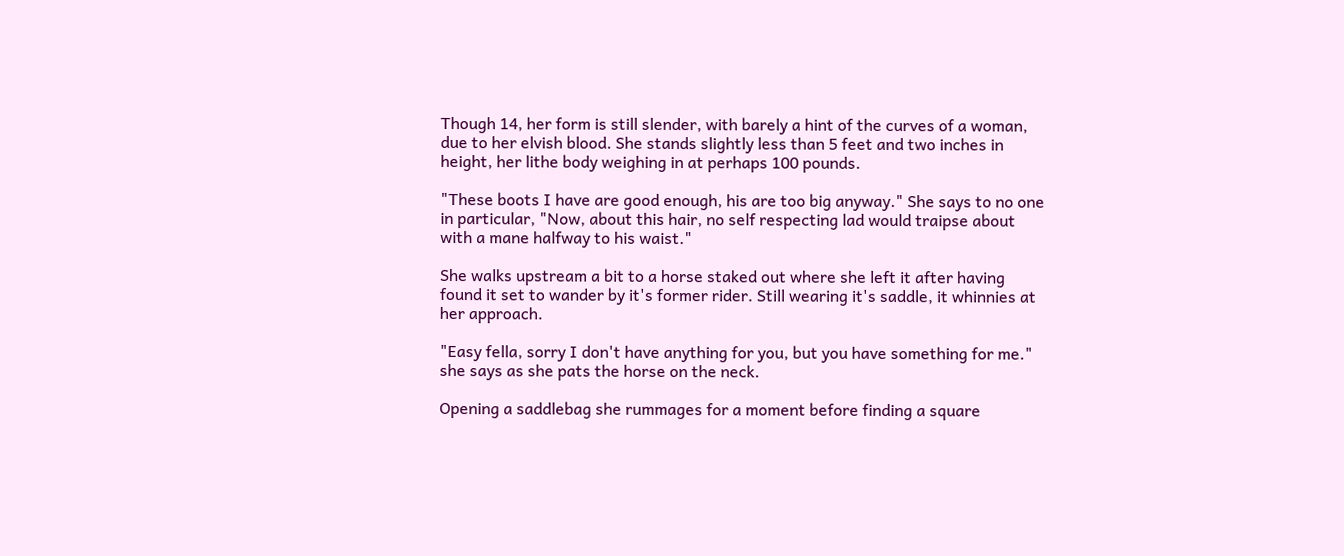Though 14, her form is still slender, with barely a hint of the curves of a woman, due to her elvish blood. She stands slightly less than 5 feet and two inches in height, her lithe body weighing in at perhaps 100 pounds.

"These boots I have are good enough, his are too big anyway." She says to no one in particular, "Now, about this hair, no self respecting lad would traipse about with a mane halfway to his waist."

She walks upstream a bit to a horse staked out where she left it after having found it set to wander by it's former rider. Still wearing it's saddle, it whinnies at her approach.

"Easy fella, sorry I don't have anything for you, but you have something for me." she says as she pats the horse on the neck.

Opening a saddlebag she rummages for a moment before finding a square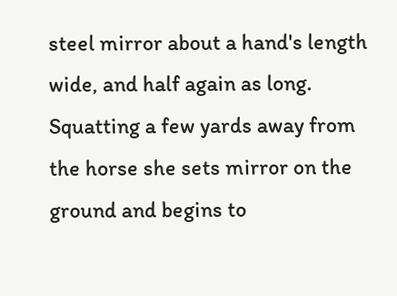steel mirror about a hand's length wide, and half again as long. Squatting a few yards away from the horse she sets mirror on the ground and begins to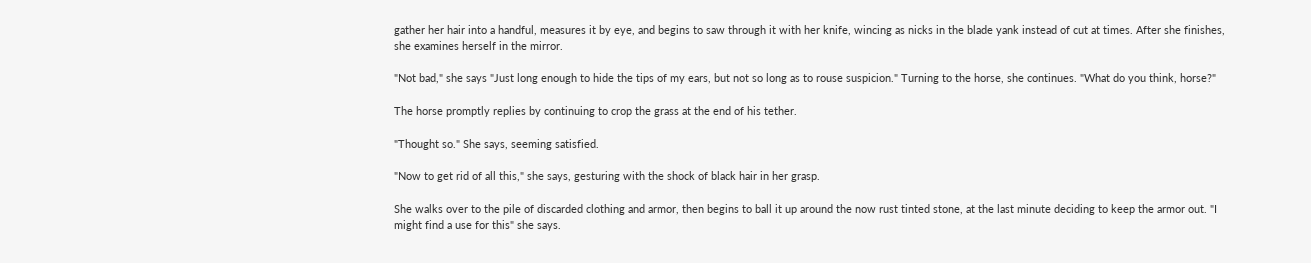gather her hair into a handful, measures it by eye, and begins to saw through it with her knife, wincing as nicks in the blade yank instead of cut at times. After she finishes, she examines herself in the mirror.

"Not bad," she says "Just long enough to hide the tips of my ears, but not so long as to rouse suspicion." Turning to the horse, she continues. "What do you think, horse?"

The horse promptly replies by continuing to crop the grass at the end of his tether.

"Thought so." She says, seeming satisfied.

"Now to get rid of all this," she says, gesturing with the shock of black hair in her grasp.

She walks over to the pile of discarded clothing and armor, then begins to ball it up around the now rust tinted stone, at the last minute deciding to keep the armor out. "I might find a use for this" she says.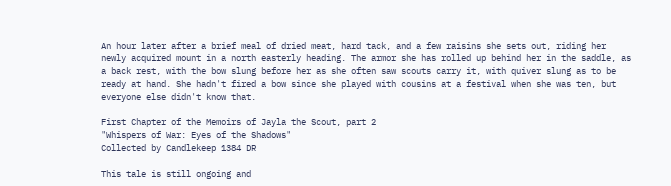An hour later after a brief meal of dried meat, hard tack, and a few raisins she sets out, riding her newly acquired mount in a north easterly heading. The armor she has rolled up behind her in the saddle, as a back rest, with the bow slung before her as she often saw scouts carry it, with quiver slung as to be ready at hand. She hadn't fired a bow since she played with cousins at a festival when she was ten, but everyone else didn't know that.

First Chapter of the Memoirs of Jayla the Scout, part 2
"Whispers of War: Eyes of the Shadows"
Collected by Candlekeep 1384 DR

This tale is still ongoing and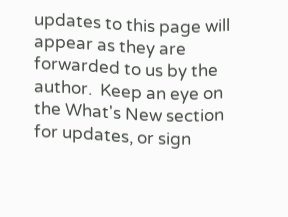updates to this page will appear as they are forwarded to us by the author.  Keep an eye on the What's New section for updates, or sign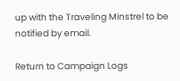up with the Traveling Minstrel to be notified by email.

Return to Campaign Logs